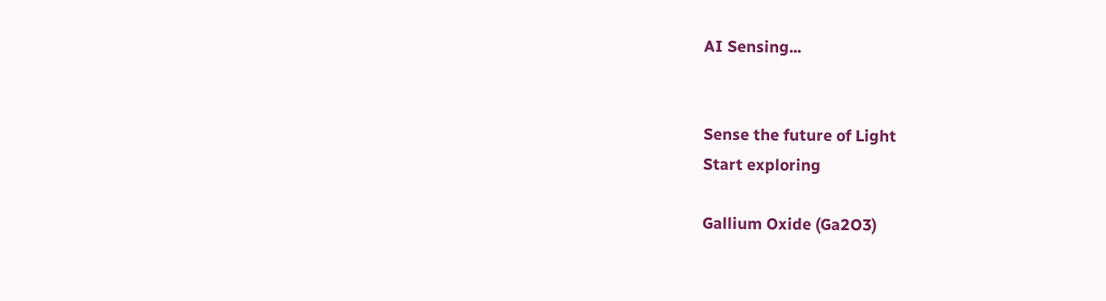AI Sensing...


Sense the future of Light
Start exploring

Gallium Oxide (Ga2O3)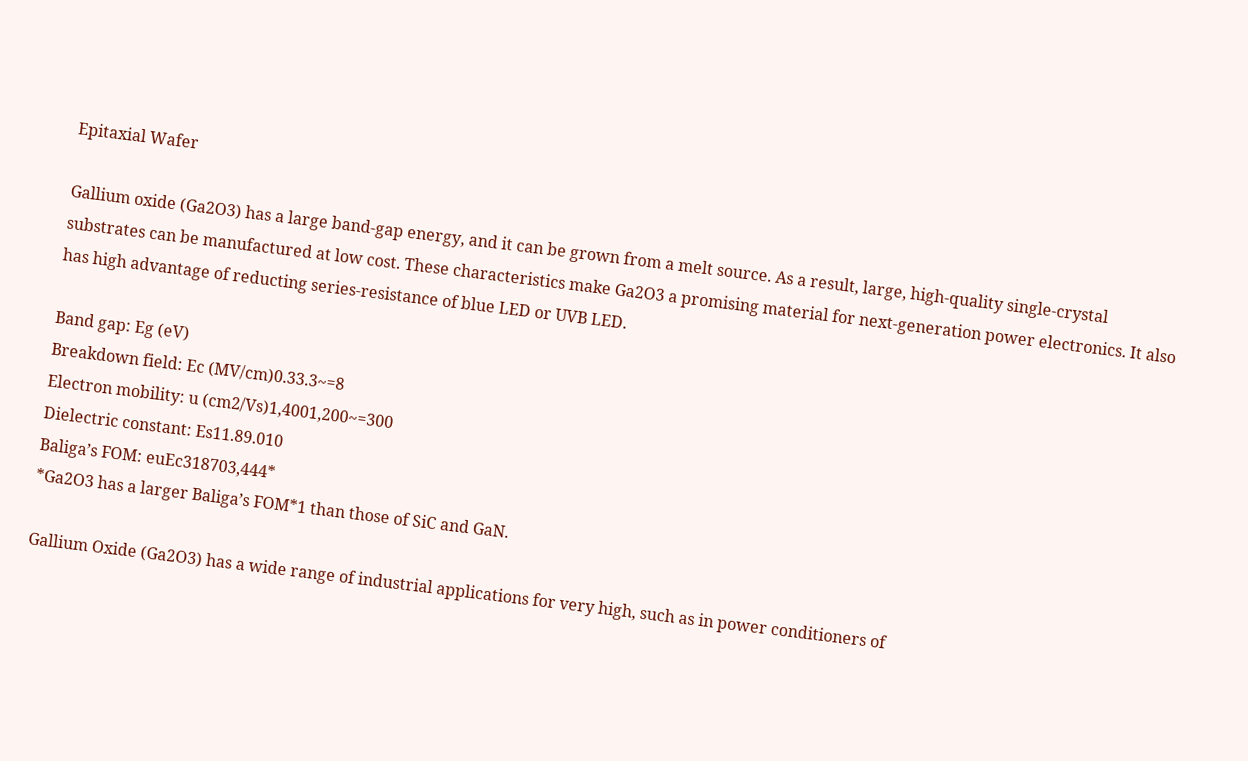Epitaxial Wafer

Gallium oxide (Ga2O3) has a large band-gap energy, and it can be grown from a melt source. As a result, large, high-quality single-crystal substrates can be manufactured at low cost. These characteristics make Ga2O3 a promising material for next-generation power electronics. It also has high advantage of reducting series-resistance of blue LED or UVB LED.

Band gap: Eg (eV)
Breakdown field: Ec (MV/cm)0.33.3~=8
Electron mobility: u (cm2/Vs)1,4001,200~=300
Dielectric constant: Es11.89.010
Baliga’s FOM: euEc318703,444*
*Ga2O3 has a larger Baliga’s FOM*1 than those of SiC and GaN.

Gallium Oxide (Ga2O3) has a wide range of industrial applications for very high, such as in power conditioners of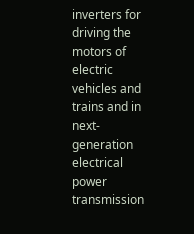inverters for driving the motors of electric vehicles and trains and in next-generation electrical power transmission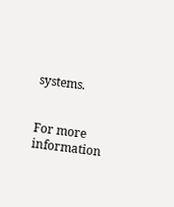systems.


For more information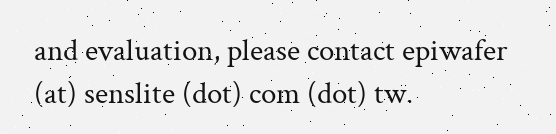and evaluation, please contact epiwafer (at) senslite (dot) com (dot) tw.